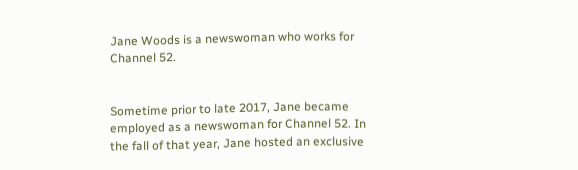Jane Woods is a newswoman who works for Channel 52.


Sometime prior to late 2017, Jane became employed as a newswoman for Channel 52. In the fall of that year, Jane hosted an exclusive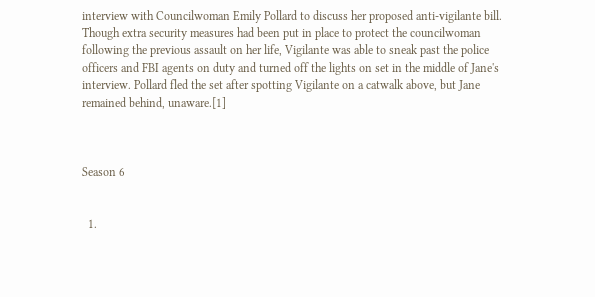interview with Councilwoman Emily Pollard to discuss her proposed anti-vigilante bill. Though extra security measures had been put in place to protect the councilwoman following the previous assault on her life, Vigilante was able to sneak past the police officers and FBI agents on duty and turned off the lights on set in the middle of Jane's interview. Pollard fled the set after spotting Vigilante on a catwalk above, but Jane remained behind, unaware.[1]



Season 6


  1.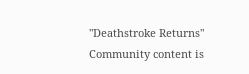"Deathstroke Returns"
Community content is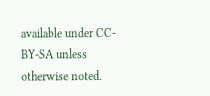available under CC-BY-SA unless otherwise noted.